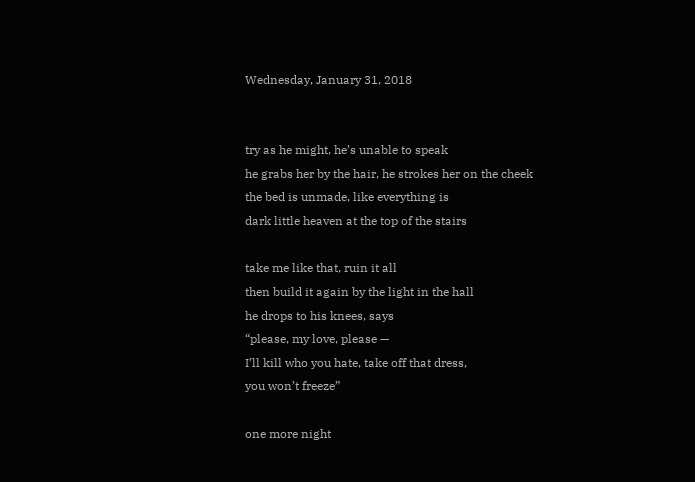Wednesday, January 31, 2018


try as he might, he’s unable to speak
he grabs her by the hair, he strokes her on the cheek
the bed is unmade, like everything is
dark little heaven at the top of the stairs

take me like that, ruin it all
then build it again by the light in the hall
he drops to his knees, says
“please, my love, please —
I’ll kill who you hate, take off that dress,
you won’t freeze”

one more night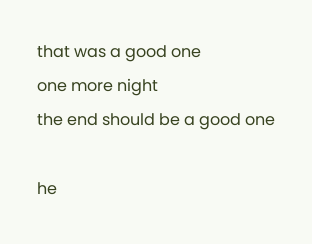that was a good one
one more night
the end should be a good one

he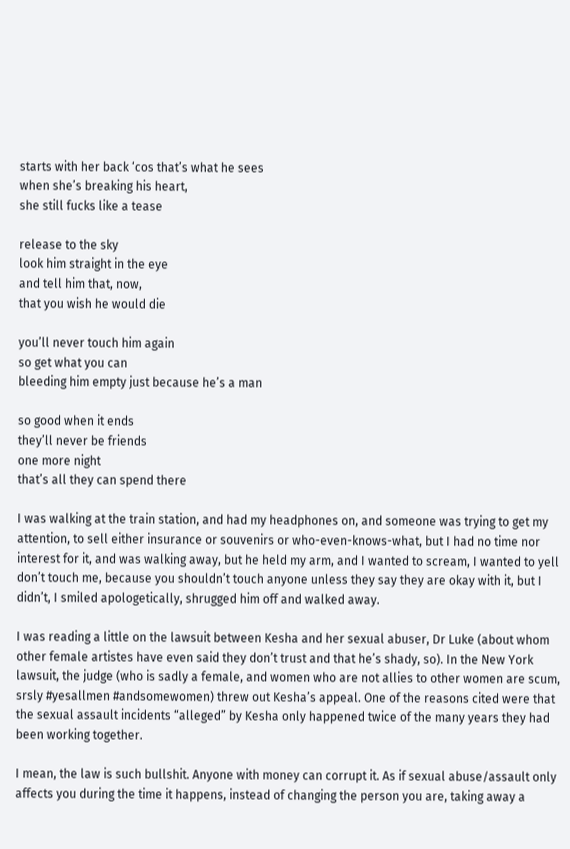starts with her back ‘cos that’s what he sees
when she’s breaking his heart,
she still fucks like a tease

release to the sky
look him straight in the eye
and tell him that, now,
that you wish he would die

you’ll never touch him again
so get what you can
bleeding him empty just because he’s a man

so good when it ends
they’ll never be friends
one more night
that’s all they can spend there

I was walking at the train station, and had my headphones on, and someone was trying to get my attention, to sell either insurance or souvenirs or who-even-knows-what, but I had no time nor interest for it, and was walking away, but he held my arm, and I wanted to scream, I wanted to yell don’t touch me, because you shouldn’t touch anyone unless they say they are okay with it, but I didn’t, I smiled apologetically, shrugged him off and walked away.

I was reading a little on the lawsuit between Kesha and her sexual abuser, Dr Luke (about whom other female artistes have even said they don’t trust and that he’s shady, so). In the New York lawsuit, the judge (who is sadly a female, and women who are not allies to other women are scum, srsly #yesallmen #andsomewomen) threw out Kesha’s appeal. One of the reasons cited were that the sexual assault incidents “alleged” by Kesha only happened twice of the many years they had been working together.

I mean, the law is such bullshit. Anyone with money can corrupt it. As if sexual abuse/assault only affects you during the time it happens, instead of changing the person you are, taking away a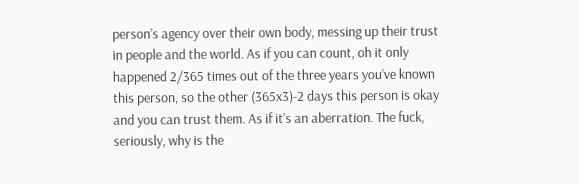person’s agency over their own body, messing up their trust in people and the world. As if you can count, oh it only happened 2/365 times out of the three years you’ve known this person, so the other (365x3)-2 days this person is okay and you can trust them. As if it’s an aberration. The fuck, seriously, why is the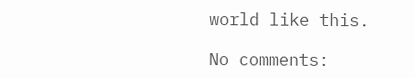world like this.

No comments: